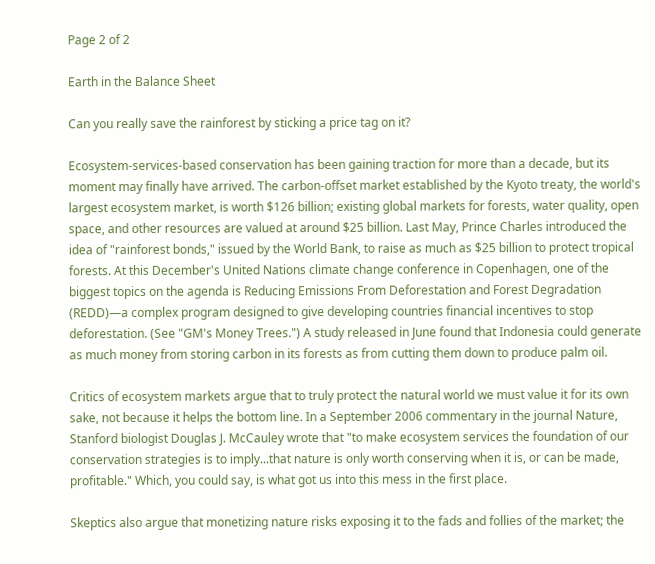Page 2 of 2

Earth in the Balance Sheet

Can you really save the rainforest by sticking a price tag on it?

Ecosystem-services-based conservation has been gaining traction for more than a decade, but its moment may finally have arrived. The carbon-offset market established by the Kyoto treaty, the world's largest ecosystem market, is worth $126 billion; existing global markets for forests, water quality, open space, and other resources are valued at around $25 billion. Last May, Prince Charles introduced the idea of "rainforest bonds," issued by the World Bank, to raise as much as $25 billion to protect tropical forests. At this December's United Nations climate change conference in Copenhagen, one of the biggest topics on the agenda is Reducing Emissions From Deforestation and Forest Degradation (REDD)—a complex program designed to give developing countries financial incentives to stop deforestation. (See "GM's Money Trees.") A study released in June found that Indonesia could generate as much money from storing carbon in its forests as from cutting them down to produce palm oil.

Critics of ecosystem markets argue that to truly protect the natural world we must value it for its own sake, not because it helps the bottom line. In a September 2006 commentary in the journal Nature, Stanford biologist Douglas J. McCauley wrote that "to make ecosystem services the foundation of our conservation strategies is to imply...that nature is only worth conserving when it is, or can be made, profitable." Which, you could say, is what got us into this mess in the first place.

Skeptics also argue that monetizing nature risks exposing it to the fads and follies of the market; the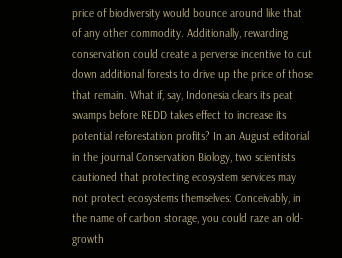price of biodiversity would bounce around like that of any other commodity. Additionally, rewarding conservation could create a perverse incentive to cut down additional forests to drive up the price of those that remain. What if, say, Indonesia clears its peat swamps before REDD takes effect to increase its potential reforestation profits? In an August editorial in the journal Conservation Biology, two scientists cautioned that protecting ecosystem services may not protect ecosystems themselves: Conceivably, in the name of carbon storage, you could raze an old-growth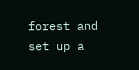forest and set up a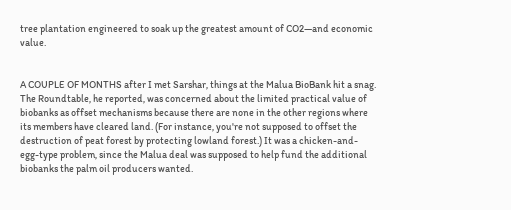tree plantation engineered to soak up the greatest amount of CO2—and economic value.


A COUPLE OF MONTHS after I met Sarshar, things at the Malua BioBank hit a snag. The Roundtable, he reported, was concerned about the limited practical value of biobanks as offset mechanisms because there are none in the other regions where its members have cleared land. (For instance, you're not supposed to offset the destruction of peat forest by protecting lowland forest.) It was a chicken-and-egg-type problem, since the Malua deal was supposed to help fund the additional biobanks the palm oil producers wanted.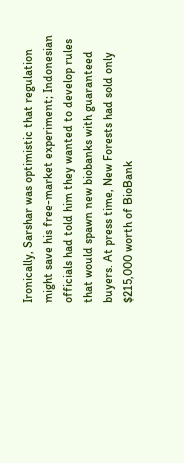Ironically, Sarshar was optimistic that regulation might save his free-market experiment; Indonesian officials had told him they wanted to develop rules that would spawn new biobanks with guaranteed buyers. At press time, New Forests had sold only $215,000 worth of BioBank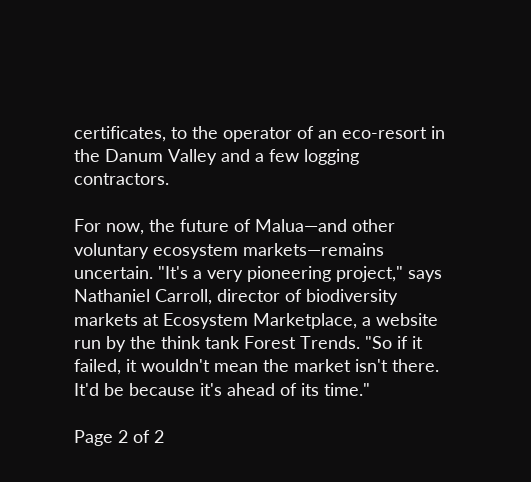certificates, to the operator of an eco-resort in the Danum Valley and a few logging contractors.

For now, the future of Malua—and other voluntary ecosystem markets—remains uncertain. "It's a very pioneering project," says Nathaniel Carroll, director of biodiversity markets at Ecosystem Marketplace, a website run by the think tank Forest Trends. "So if it failed, it wouldn't mean the market isn't there. It'd be because it's ahead of its time."

Page 2 of 2